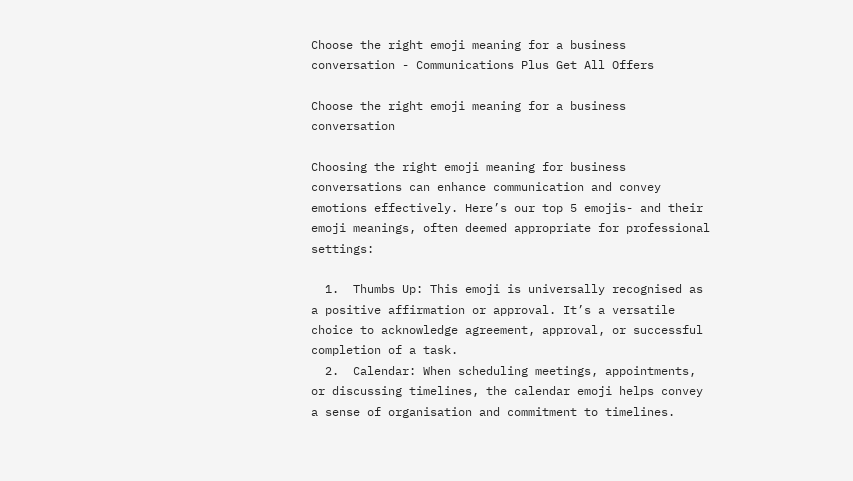Choose the right emoji meaning for a business conversation - Communications Plus Get All Offers

Choose the right emoji meaning for a business conversation

Choosing the right emoji meaning for business conversations can enhance communication and convey emotions effectively. Here’s our top 5 emojis- and their emoji meanings, often deemed appropriate for professional settings:

  1.  Thumbs Up: This emoji is universally recognised as a positive affirmation or approval. It’s a versatile choice to acknowledge agreement, approval, or successful completion of a task.
  2.  Calendar: When scheduling meetings, appointments, or discussing timelines, the calendar emoji helps convey a sense of organisation and commitment to timelines.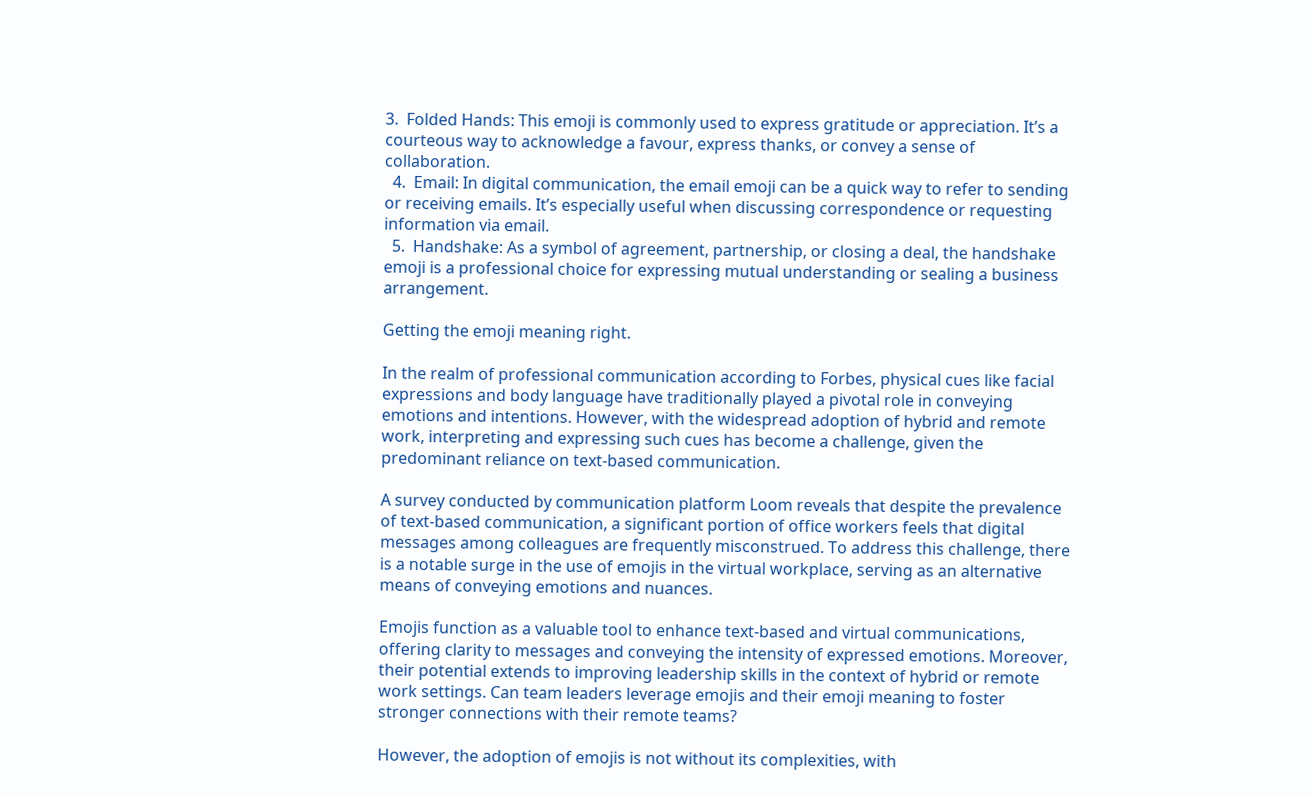3.  Folded Hands: This emoji is commonly used to express gratitude or appreciation. It’s a courteous way to acknowledge a favour, express thanks, or convey a sense of collaboration.
  4.  Email: In digital communication, the email emoji can be a quick way to refer to sending or receiving emails. It’s especially useful when discussing correspondence or requesting information via email.
  5.  Handshake: As a symbol of agreement, partnership, or closing a deal, the handshake emoji is a professional choice for expressing mutual understanding or sealing a business arrangement.

Getting the emoji meaning right.

In the realm of professional communication according to Forbes, physical cues like facial expressions and body language have traditionally played a pivotal role in conveying emotions and intentions. However, with the widespread adoption of hybrid and remote work, interpreting and expressing such cues has become a challenge, given the predominant reliance on text-based communication.

A survey conducted by communication platform Loom reveals that despite the prevalence of text-based communication, a significant portion of office workers feels that digital messages among colleagues are frequently misconstrued. To address this challenge, there is a notable surge in the use of emojis in the virtual workplace, serving as an alternative means of conveying emotions and nuances.

Emojis function as a valuable tool to enhance text-based and virtual communications, offering clarity to messages and conveying the intensity of expressed emotions. Moreover, their potential extends to improving leadership skills in the context of hybrid or remote work settings. Can team leaders leverage emojis and their emoji meaning to foster stronger connections with their remote teams?

However, the adoption of emojis is not without its complexities, with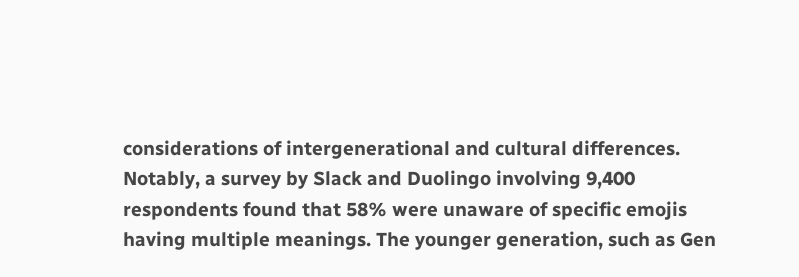considerations of intergenerational and cultural differences. Notably, a survey by Slack and Duolingo involving 9,400 respondents found that 58% were unaware of specific emojis having multiple meanings. The younger generation, such as Gen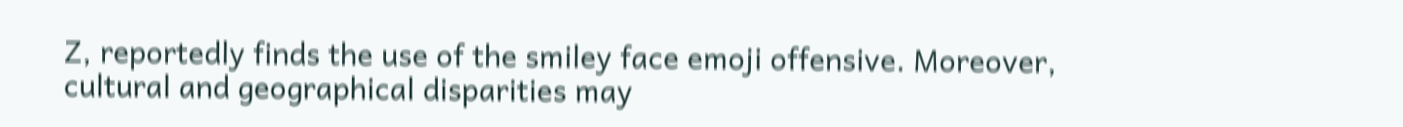Z, reportedly finds the use of the smiley face emoji offensive. Moreover, cultural and geographical disparities may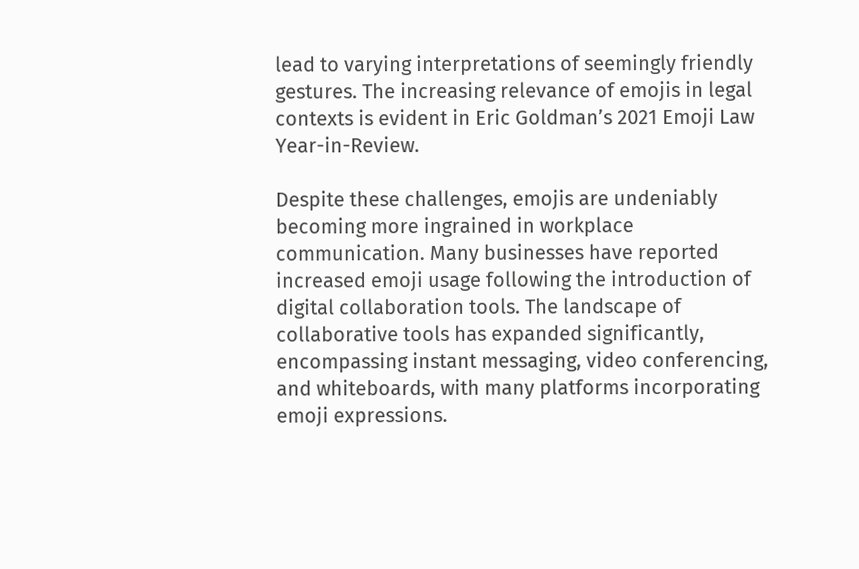lead to varying interpretations of seemingly friendly gestures. The increasing relevance of emojis in legal contexts is evident in Eric Goldman’s 2021 Emoji Law Year-in-Review.

Despite these challenges, emojis are undeniably becoming more ingrained in workplace communication. Many businesses have reported increased emoji usage following the introduction of digital collaboration tools. The landscape of collaborative tools has expanded significantly, encompassing instant messaging, video conferencing, and whiteboards, with many platforms incorporating emoji expressions.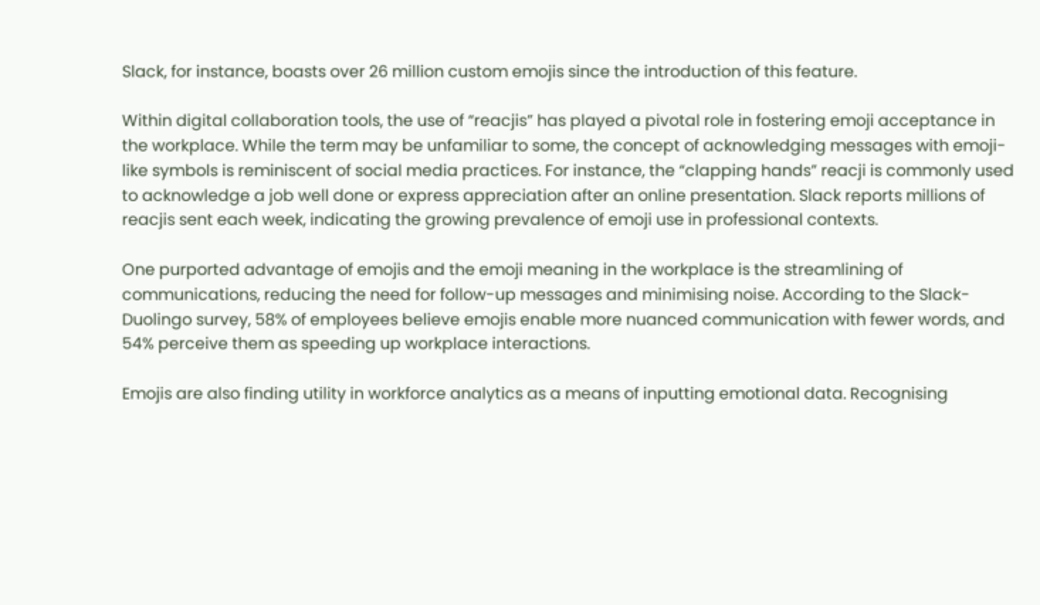Slack, for instance, boasts over 26 million custom emojis since the introduction of this feature.

Within digital collaboration tools, the use of “reacjis” has played a pivotal role in fostering emoji acceptance in the workplace. While the term may be unfamiliar to some, the concept of acknowledging messages with emoji-like symbols is reminiscent of social media practices. For instance, the “clapping hands” reacji is commonly used to acknowledge a job well done or express appreciation after an online presentation. Slack reports millions of reacjis sent each week, indicating the growing prevalence of emoji use in professional contexts.

One purported advantage of emojis and the emoji meaning in the workplace is the streamlining of communications, reducing the need for follow-up messages and minimising noise. According to the Slack-Duolingo survey, 58% of employees believe emojis enable more nuanced communication with fewer words, and 54% perceive them as speeding up workplace interactions.

Emojis are also finding utility in workforce analytics as a means of inputting emotional data. Recognising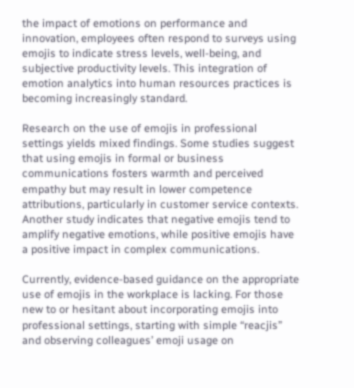the impact of emotions on performance and innovation, employees often respond to surveys using emojis to indicate stress levels, well-being, and subjective productivity levels. This integration of emotion analytics into human resources practices is becoming increasingly standard.

Research on the use of emojis in professional settings yields mixed findings. Some studies suggest that using emojis in formal or business communications fosters warmth and perceived empathy but may result in lower competence attributions, particularly in customer service contexts. Another study indicates that negative emojis tend to amplify negative emotions, while positive emojis have a positive impact in complex communications.

Currently, evidence-based guidance on the appropriate use of emojis in the workplace is lacking. For those new to or hesitant about incorporating emojis into professional settings, starting with simple “reacjis” and observing colleagues’ emoji usage on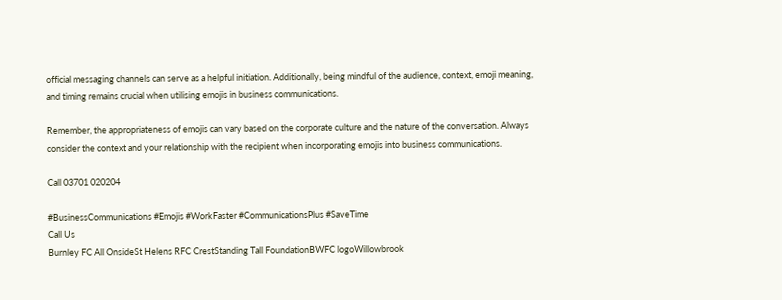official messaging channels can serve as a helpful initiation. Additionally, being mindful of the audience, context, emoji meaning, and timing remains crucial when utilising emojis in business communications.

Remember, the appropriateness of emojis can vary based on the corporate culture and the nature of the conversation. Always consider the context and your relationship with the recipient when incorporating emojis into business communications.

Call 03701 020204

#BusinessCommunications #Emojis #WorkFaster #CommunicationsPlus #SaveTime
Call Us
Burnley FC All OnsideSt Helens RFC CrestStanding Tall FoundationBWFC logoWillowbrook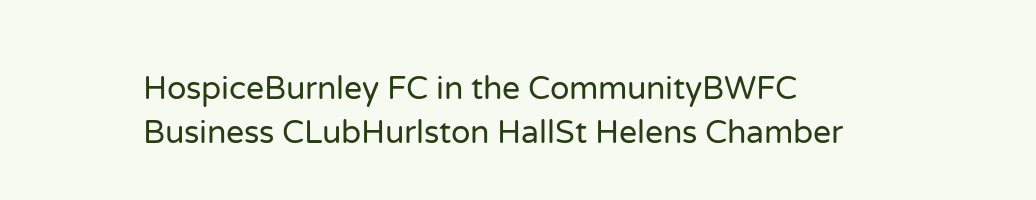HospiceBurnley FC in the CommunityBWFC Business CLubHurlston HallSt Helens Chamber